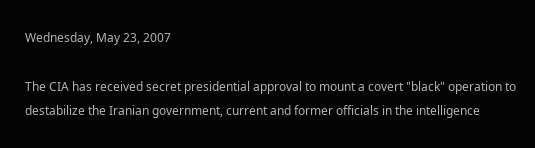Wednesday, May 23, 2007

The CIA has received secret presidential approval to mount a covert "black" operation to destabilize the Iranian government, current and former officials in the intelligence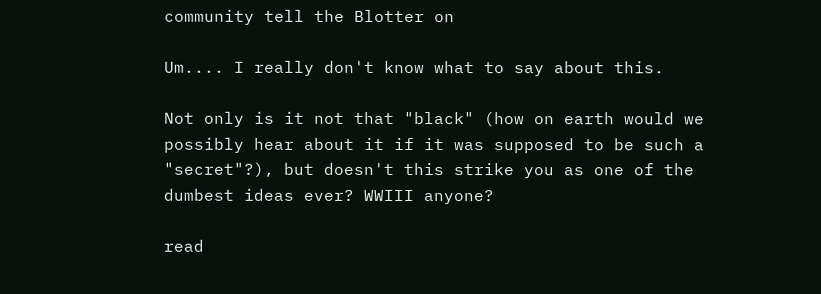community tell the Blotter on

Um.... I really don't know what to say about this.

Not only is it not that "black" (how on earth would we possibly hear about it if it was supposed to be such a "secret"?), but doesn't this strike you as one of the dumbest ideas ever? WWIII anyone?

read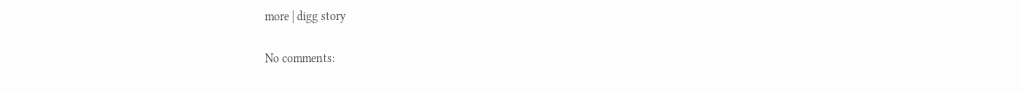more | digg story

No comments: